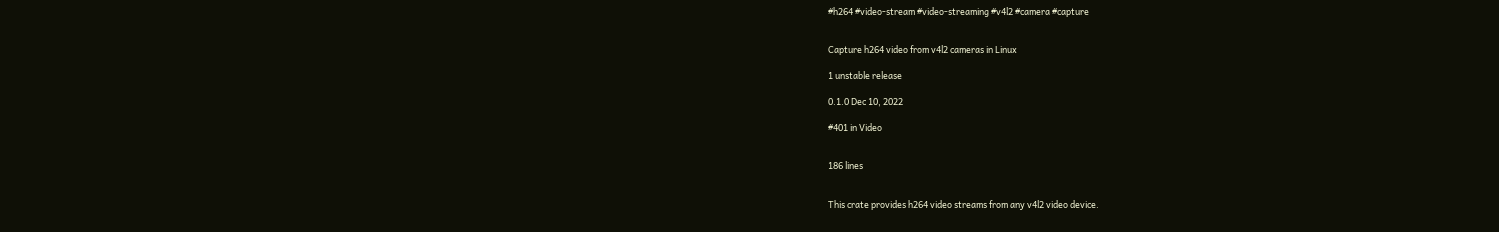#h264 #video-stream #video-streaming #v4l2 #camera #capture


Capture h264 video from v4l2 cameras in Linux

1 unstable release

0.1.0 Dec 10, 2022

#401 in Video


186 lines


This crate provides h264 video streams from any v4l2 video device.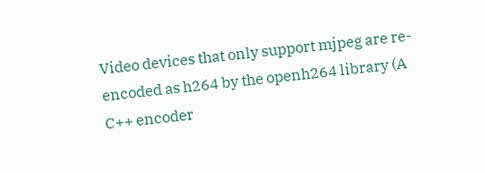Video devices that only support mjpeg are re-encoded as h264 by the openh264 library (A C++ encoder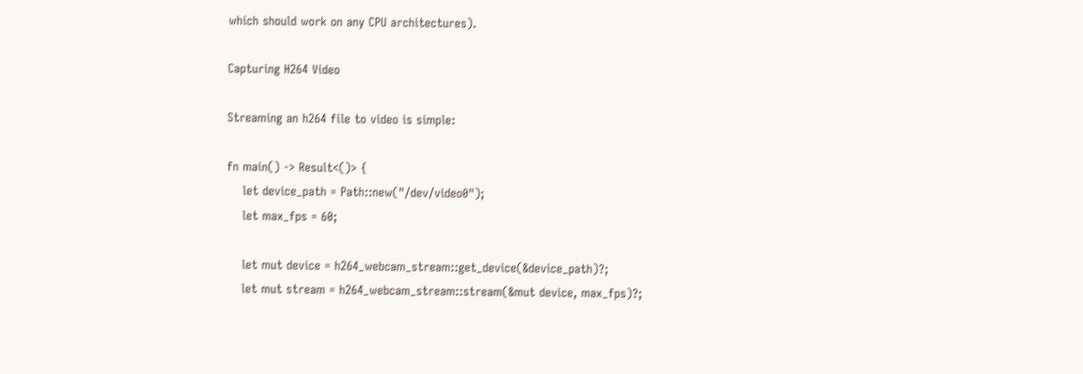which should work on any CPU architectures).

Capturing H264 Video

Streaming an h264 file to video is simple:

fn main() -> Result<()> {
    let device_path = Path::new("/dev/video0");
    let max_fps = 60;

    let mut device = h264_webcam_stream::get_device(&device_path)?;
    let mut stream = h264_webcam_stream::stream(&mut device, max_fps)?;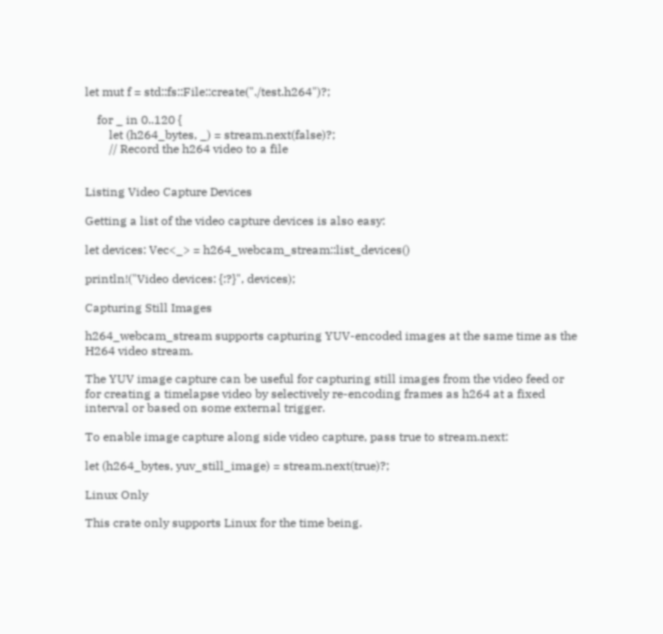let mut f = std::fs::File::create("./test.h264")?;

    for _ in 0..120 {
        let (h264_bytes, _) = stream.next(false)?;
        // Record the h264 video to a file


Listing Video Capture Devices

Getting a list of the video capture devices is also easy:

let devices: Vec<_> = h264_webcam_stream::list_devices()

println!("Video devices: {:?}", devices);

Capturing Still Images

h264_webcam_stream supports capturing YUV-encoded images at the same time as the H264 video stream.

The YUV image capture can be useful for capturing still images from the video feed or for creating a timelapse video by selectively re-encoding frames as h264 at a fixed interval or based on some external trigger.

To enable image capture along side video capture, pass true to stream.next:

let (h264_bytes, yuv_still_image) = stream.next(true)?;

Linux Only

This crate only supports Linux for the time being.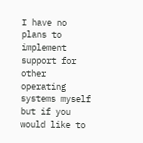I have no plans to implement support for other operating systems myself but if you would like to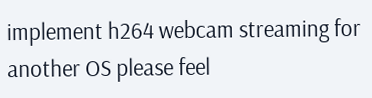implement h264 webcam streaming for another OS please feel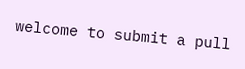welcome to submit a pull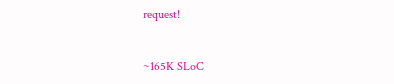request!


~165K SLoC